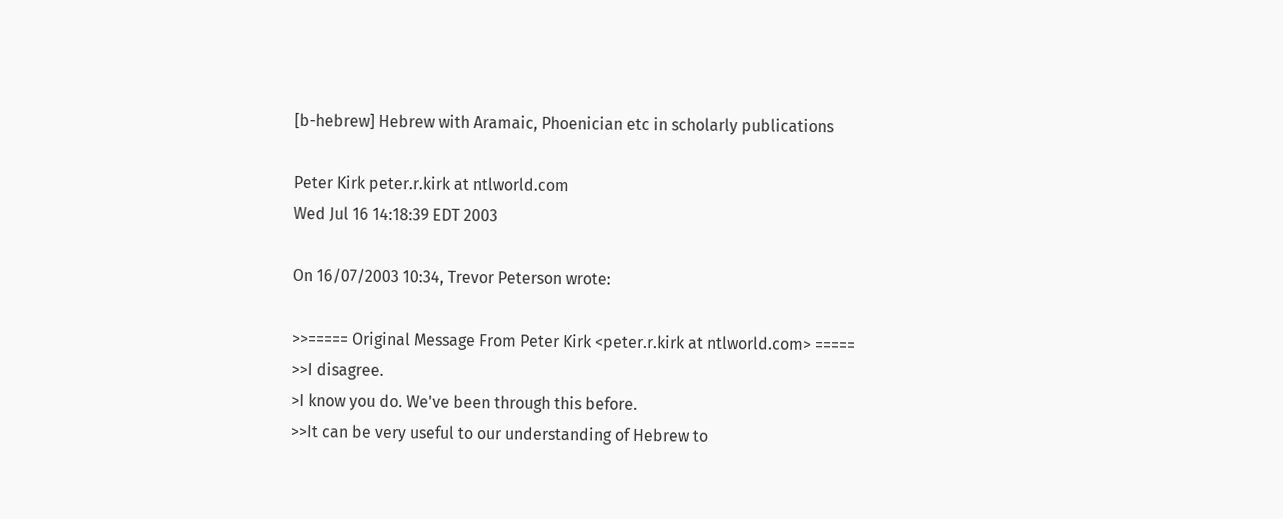[b-hebrew] Hebrew with Aramaic, Phoenician etc in scholarly publications

Peter Kirk peter.r.kirk at ntlworld.com
Wed Jul 16 14:18:39 EDT 2003

On 16/07/2003 10:34, Trevor Peterson wrote:

>>===== Original Message From Peter Kirk <peter.r.kirk at ntlworld.com> =====
>>I disagree.
>I know you do. We've been through this before.
>>It can be very useful to our understanding of Hebrew to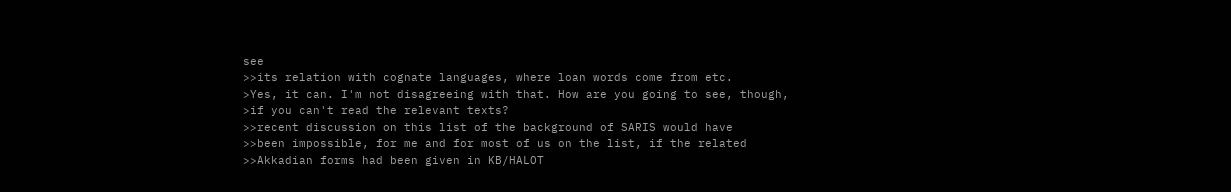see
>>its relation with cognate languages, where loan words come from etc.
>Yes, it can. I'm not disagreeing with that. How are you going to see, though,
>if you can't read the relevant texts?
>>recent discussion on this list of the background of SARIS would have
>>been impossible, for me and for most of us on the list, if the related
>>Akkadian forms had been given in KB/HALOT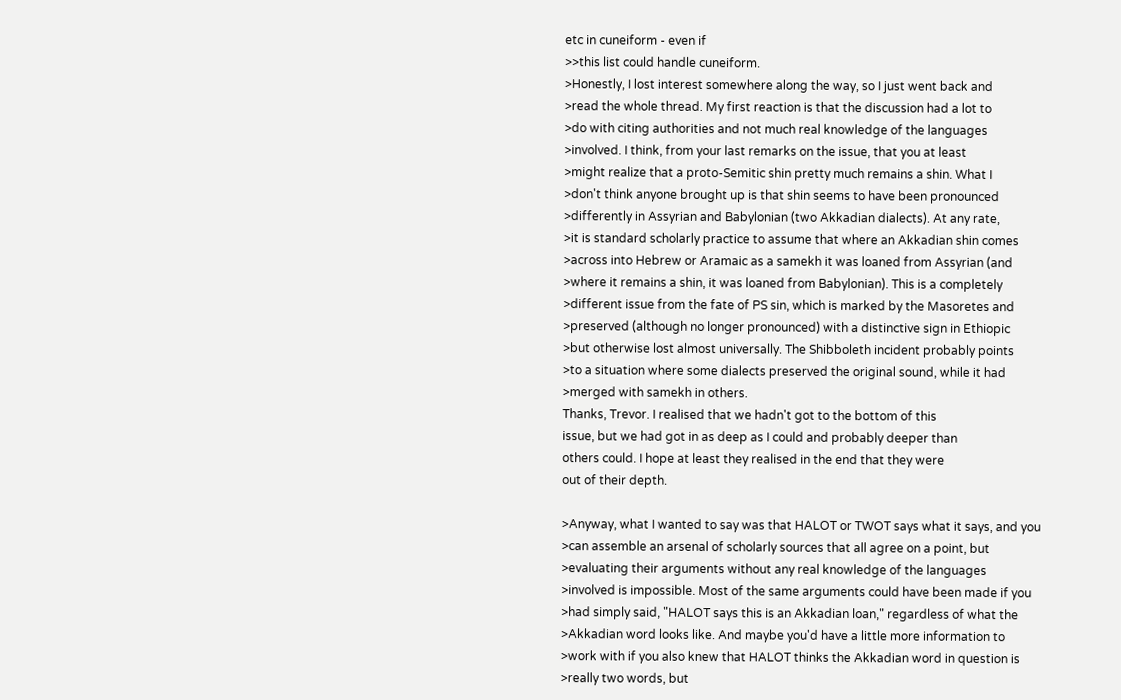etc in cuneiform - even if
>>this list could handle cuneiform.
>Honestly, I lost interest somewhere along the way, so I just went back and
>read the whole thread. My first reaction is that the discussion had a lot to
>do with citing authorities and not much real knowledge of the languages
>involved. I think, from your last remarks on the issue, that you at least
>might realize that a proto-Semitic shin pretty much remains a shin. What I
>don't think anyone brought up is that shin seems to have been pronounced
>differently in Assyrian and Babylonian (two Akkadian dialects). At any rate,
>it is standard scholarly practice to assume that where an Akkadian shin comes
>across into Hebrew or Aramaic as a samekh it was loaned from Assyrian (and
>where it remains a shin, it was loaned from Babylonian). This is a completely
>different issue from the fate of PS sin, which is marked by the Masoretes and
>preserved (although no longer pronounced) with a distinctive sign in Ethiopic
>but otherwise lost almost universally. The Shibboleth incident probably points
>to a situation where some dialects preserved the original sound, while it had
>merged with samekh in others.
Thanks, Trevor. I realised that we hadn't got to the bottom of this
issue, but we had got in as deep as I could and probably deeper than
others could. I hope at least they realised in the end that they were
out of their depth.

>Anyway, what I wanted to say was that HALOT or TWOT says what it says, and you
>can assemble an arsenal of scholarly sources that all agree on a point, but
>evaluating their arguments without any real knowledge of the languages
>involved is impossible. Most of the same arguments could have been made if you
>had simply said, "HALOT says this is an Akkadian loan," regardless of what the
>Akkadian word looks like. And maybe you'd have a little more information to
>work with if you also knew that HALOT thinks the Akkadian word in question is
>really two words, but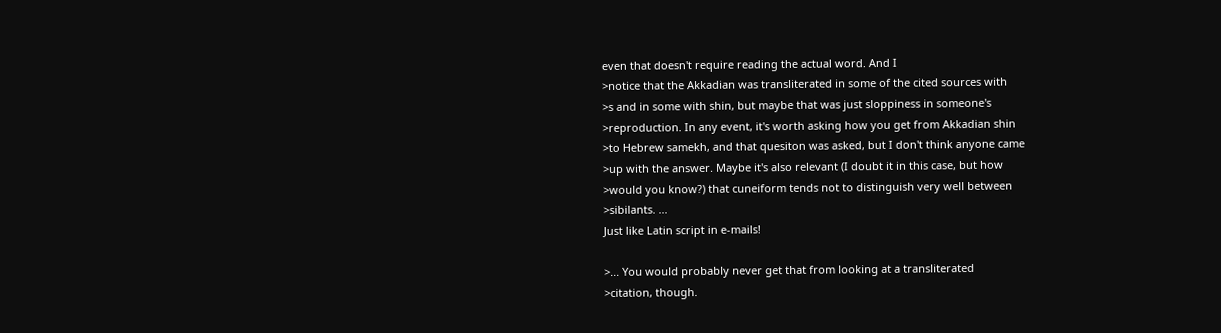even that doesn't require reading the actual word. And I
>notice that the Akkadian was transliterated in some of the cited sources with
>s and in some with shin, but maybe that was just sloppiness in someone's
>reproduction. In any event, it's worth asking how you get from Akkadian shin
>to Hebrew samekh, and that quesiton was asked, but I don't think anyone came
>up with the answer. Maybe it's also relevant (I doubt it in this case, but how
>would you know?) that cuneiform tends not to distinguish very well between
>sibilants. ...
Just like Latin script in e-mails!

>... You would probably never get that from looking at a transliterated
>citation, though.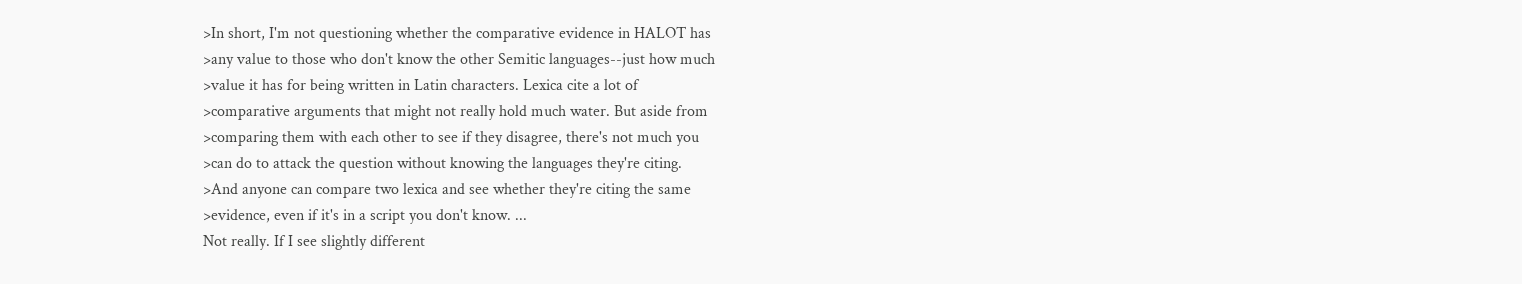>In short, I'm not questioning whether the comparative evidence in HALOT has
>any value to those who don't know the other Semitic languages--just how much
>value it has for being written in Latin characters. Lexica cite a lot of
>comparative arguments that might not really hold much water. But aside from
>comparing them with each other to see if they disagree, there's not much you
>can do to attack the question without knowing the languages they're citing.
>And anyone can compare two lexica and see whether they're citing the same
>evidence, even if it's in a script you don't know. ...
Not really. If I see slightly different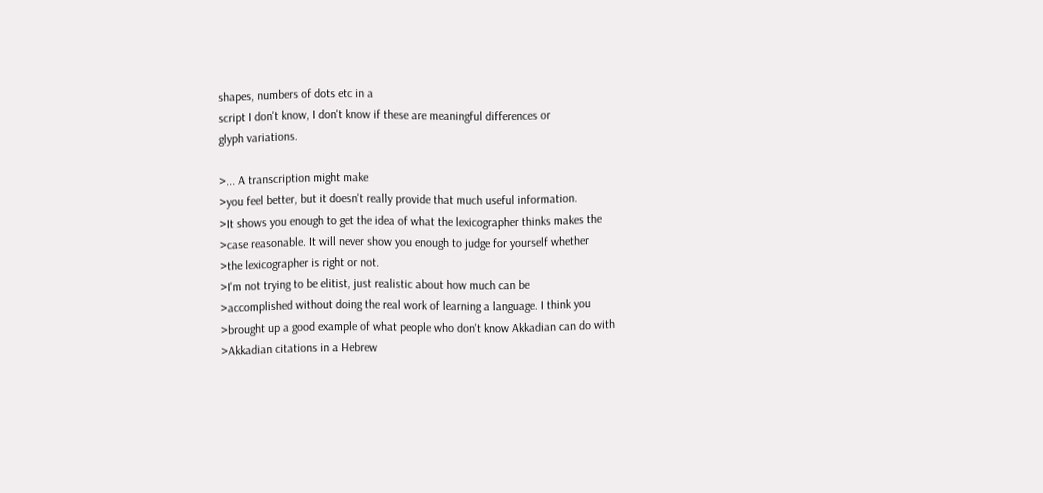shapes, numbers of dots etc in a
script I don't know, I don't know if these are meaningful differences or
glyph variations.

>... A transcription might make
>you feel better, but it doesn't really provide that much useful information.
>It shows you enough to get the idea of what the lexicographer thinks makes the
>case reasonable. It will never show you enough to judge for yourself whether
>the lexicographer is right or not.
>I'm not trying to be elitist, just realistic about how much can be
>accomplished without doing the real work of learning a language. I think you
>brought up a good example of what people who don't know Akkadian can do with
>Akkadian citations in a Hebrew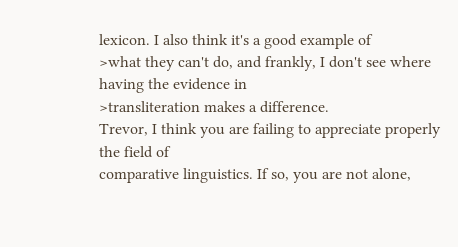lexicon. I also think it's a good example of
>what they can't do, and frankly, I don't see where having the evidence in
>transliteration makes a difference.
Trevor, I think you are failing to appreciate properly the field of
comparative linguistics. If so, you are not alone,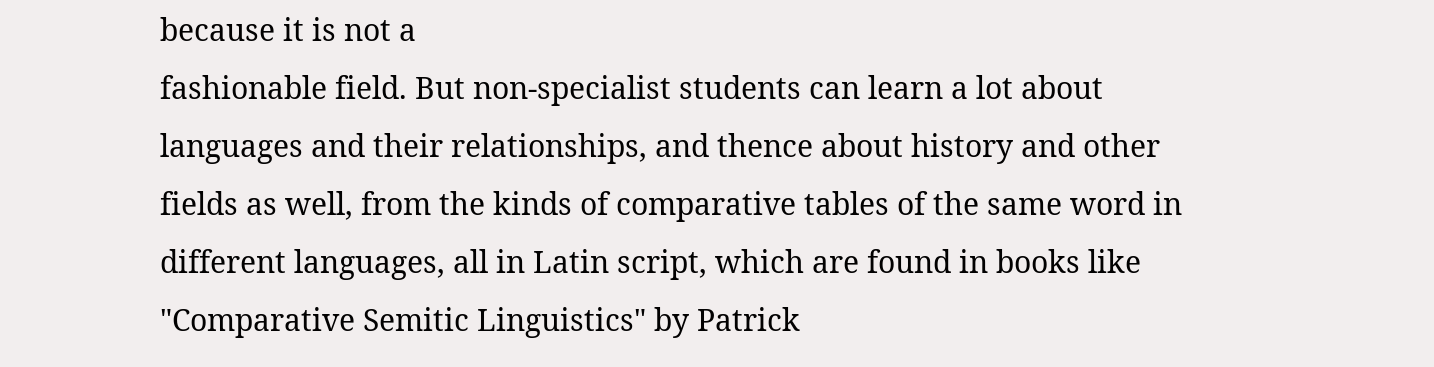because it is not a
fashionable field. But non-specialist students can learn a lot about
languages and their relationships, and thence about history and other
fields as well, from the kinds of comparative tables of the same word in
different languages, all in Latin script, which are found in books like
"Comparative Semitic Linguistics" by Patrick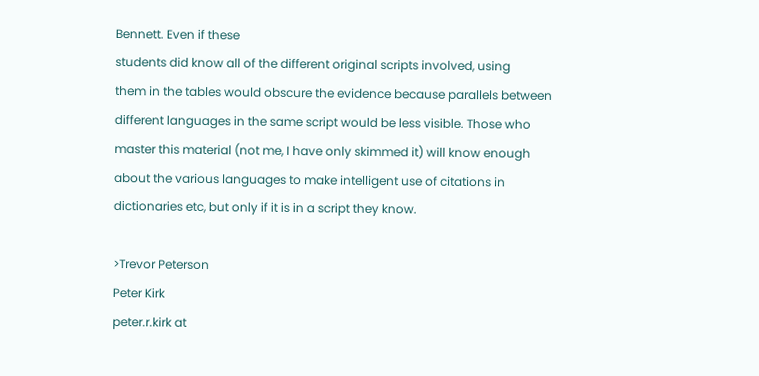Bennett. Even if these
students did know all of the different original scripts involved, using
them in the tables would obscure the evidence because parallels between
different languages in the same script would be less visible. Those who
master this material (not me, I have only skimmed it) will know enough
about the various languages to make intelligent use of citations in
dictionaries etc, but only if it is in a script they know.

>Trevor Peterson
Peter Kirk
peter.r.kirk at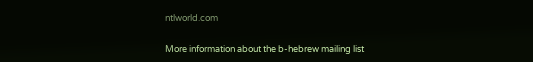ntlworld.com

More information about the b-hebrew mailing list